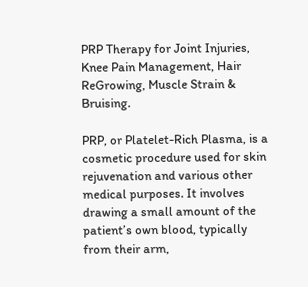PRP Therapy for Joint Injuries, Knee Pain Management, Hair ReGrowing, Muscle Strain & Bruising.

PRP, or Platelet-Rich Plasma, is a cosmetic procedure used for skin rejuvenation and various other medical purposes. It involves drawing a small amount of the patient’s own blood, typically from their arm,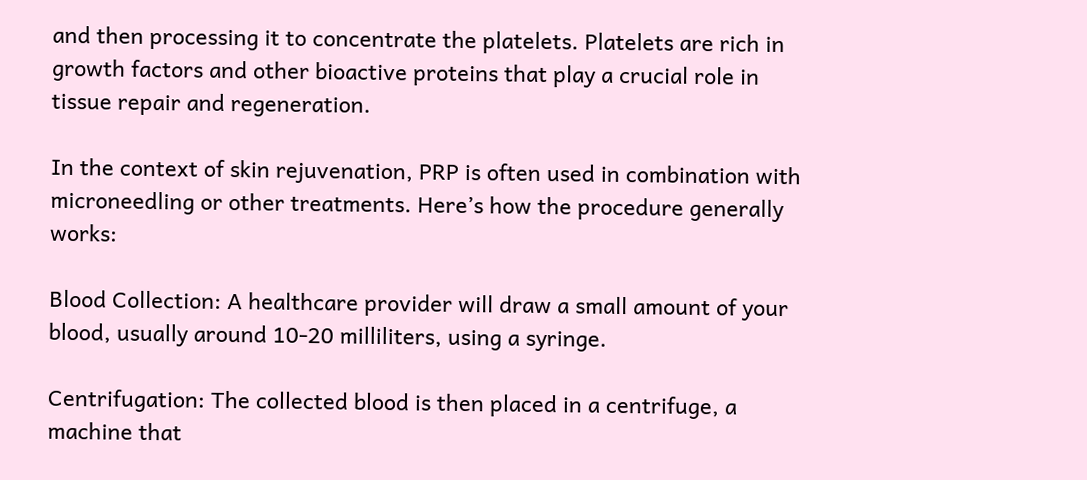and then processing it to concentrate the platelets. Platelets are rich in growth factors and other bioactive proteins that play a crucial role in tissue repair and regeneration.

In the context of skin rejuvenation, PRP is often used in combination with microneedling or other treatments. Here’s how the procedure generally works:

Blood Collection: A healthcare provider will draw a small amount of your blood, usually around 10-20 milliliters, using a syringe.

Centrifugation: The collected blood is then placed in a centrifuge, a machine that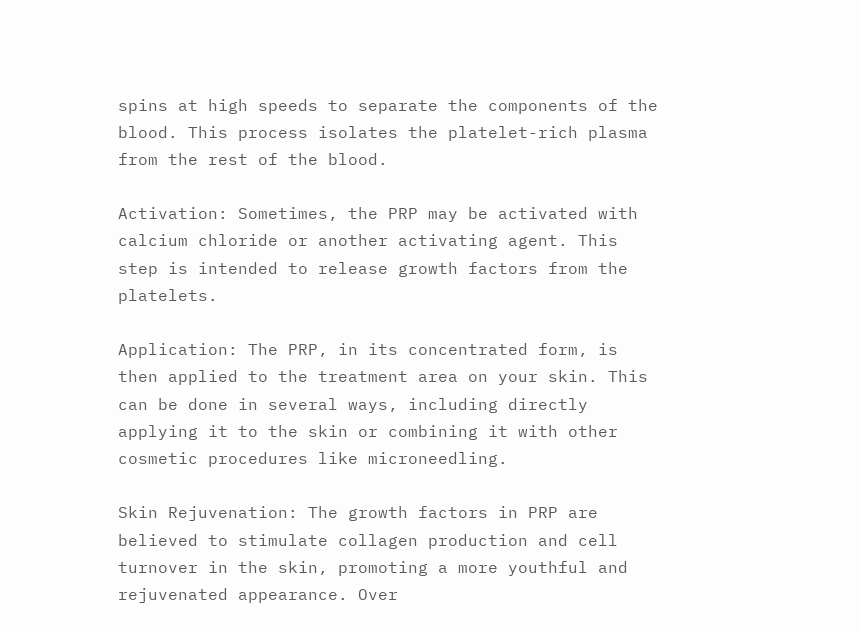spins at high speeds to separate the components of the blood. This process isolates the platelet-rich plasma from the rest of the blood.

Activation: Sometimes, the PRP may be activated with calcium chloride or another activating agent. This step is intended to release growth factors from the platelets.

Application: The PRP, in its concentrated form, is then applied to the treatment area on your skin. This can be done in several ways, including directly applying it to the skin or combining it with other cosmetic procedures like microneedling.

Skin Rejuvenation: The growth factors in PRP are believed to stimulate collagen production and cell turnover in the skin, promoting a more youthful and rejuvenated appearance. Over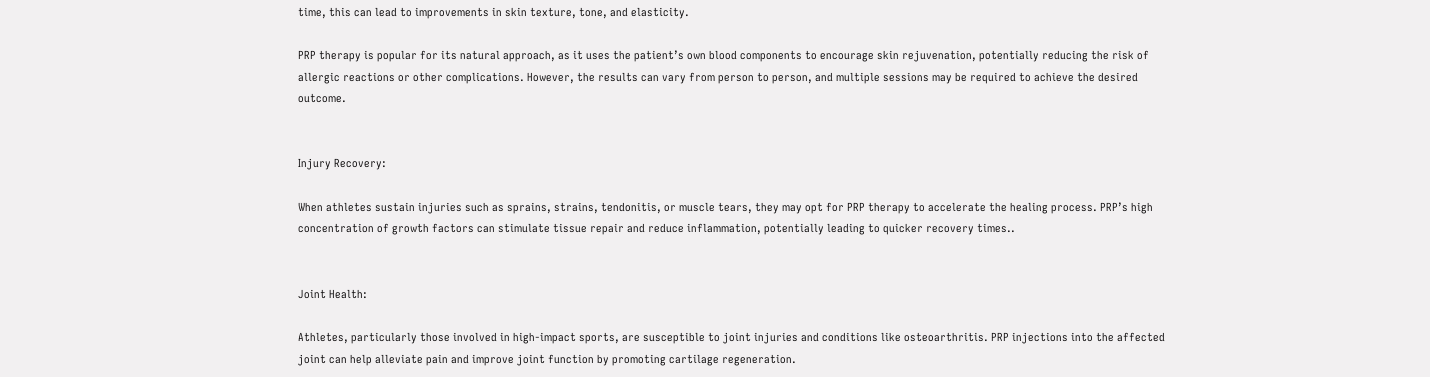time, this can lead to improvements in skin texture, tone, and elasticity.

PRP therapy is popular for its natural approach, as it uses the patient’s own blood components to encourage skin rejuvenation, potentially reducing the risk of allergic reactions or other complications. However, the results can vary from person to person, and multiple sessions may be required to achieve the desired outcome.


Injury Recovery:

When athletes sustain injuries such as sprains, strains, tendonitis, or muscle tears, they may opt for PRP therapy to accelerate the healing process. PRP’s high concentration of growth factors can stimulate tissue repair and reduce inflammation, potentially leading to quicker recovery times..


Joint Health:

Athletes, particularly those involved in high-impact sports, are susceptible to joint injuries and conditions like osteoarthritis. PRP injections into the affected joint can help alleviate pain and improve joint function by promoting cartilage regeneration.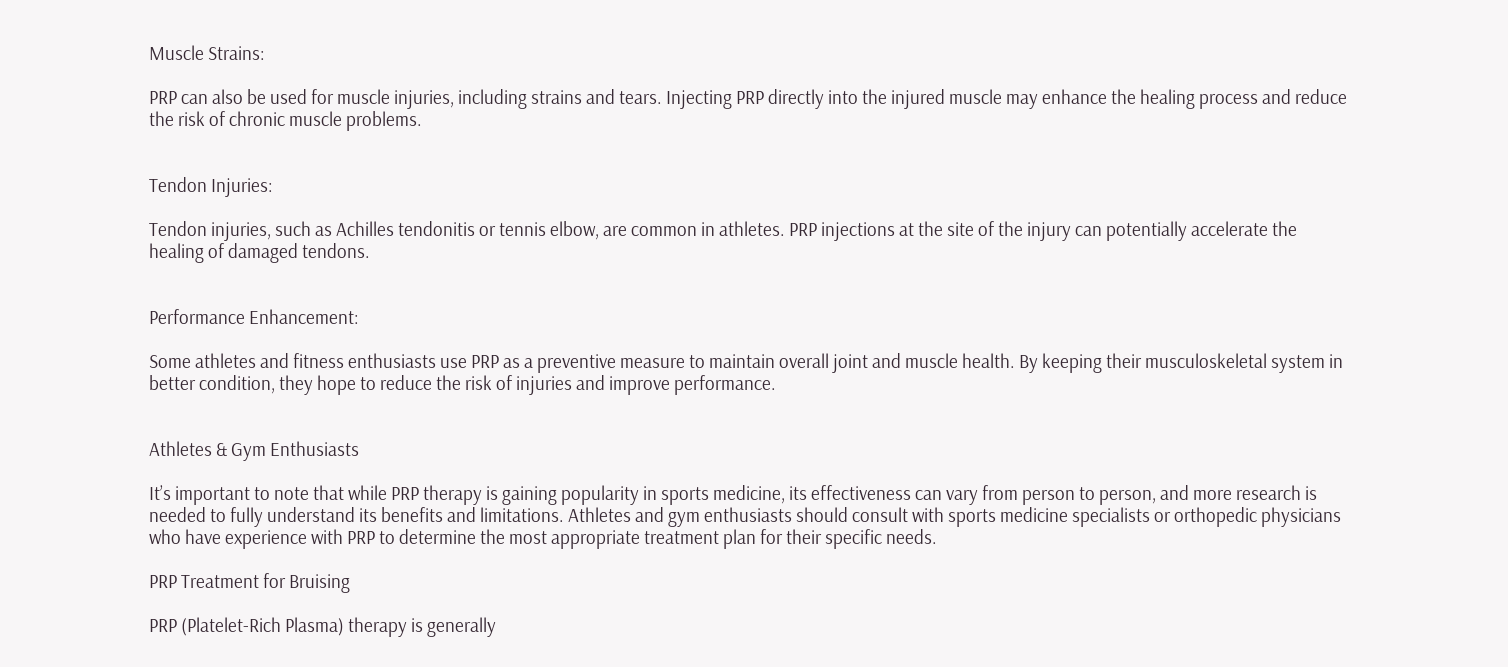Muscle Strains:

PRP can also be used for muscle injuries, including strains and tears. Injecting PRP directly into the injured muscle may enhance the healing process and reduce the risk of chronic muscle problems.


Tendon Injuries:

Tendon injuries, such as Achilles tendonitis or tennis elbow, are common in athletes. PRP injections at the site of the injury can potentially accelerate the healing of damaged tendons.


Performance Enhancement:

Some athletes and fitness enthusiasts use PRP as a preventive measure to maintain overall joint and muscle health. By keeping their musculoskeletal system in better condition, they hope to reduce the risk of injuries and improve performance.


Athletes & Gym Enthusiasts

It’s important to note that while PRP therapy is gaining popularity in sports medicine, its effectiveness can vary from person to person, and more research is needed to fully understand its benefits and limitations. Athletes and gym enthusiasts should consult with sports medicine specialists or orthopedic physicians who have experience with PRP to determine the most appropriate treatment plan for their specific needs.

PRP Treatment for Bruising

PRP (Platelet-Rich Plasma) therapy is generally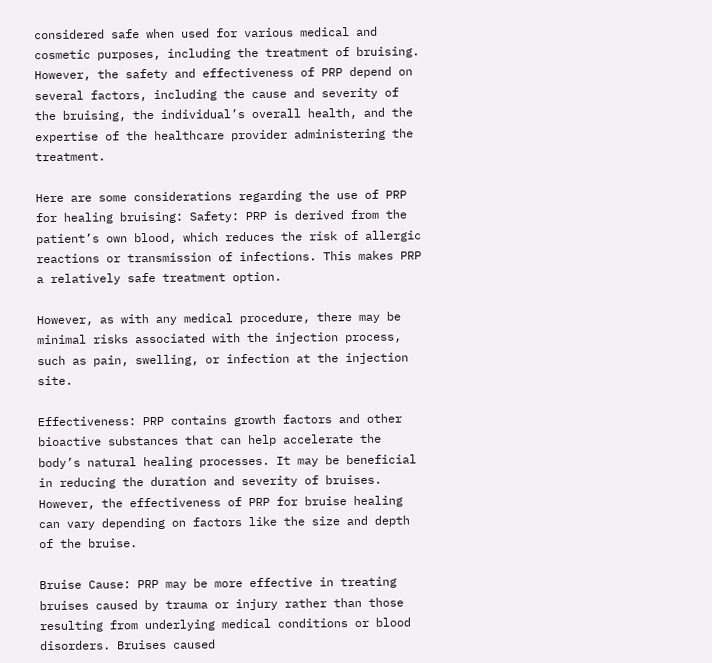considered safe when used for various medical and cosmetic purposes, including the treatment of bruising. However, the safety and effectiveness of PRP depend on several factors, including the cause and severity of the bruising, the individual’s overall health, and the expertise of the healthcare provider administering the treatment.

Here are some considerations regarding the use of PRP for healing bruising: Safety: PRP is derived from the patient’s own blood, which reduces the risk of allergic reactions or transmission of infections. This makes PRP a relatively safe treatment option.

However, as with any medical procedure, there may be minimal risks associated with the injection process, such as pain, swelling, or infection at the injection site.

Effectiveness: PRP contains growth factors and other bioactive substances that can help accelerate the body’s natural healing processes. It may be beneficial in reducing the duration and severity of bruises. However, the effectiveness of PRP for bruise healing can vary depending on factors like the size and depth of the bruise.

Bruise Cause: PRP may be more effective in treating bruises caused by trauma or injury rather than those resulting from underlying medical conditions or blood disorders. Bruises caused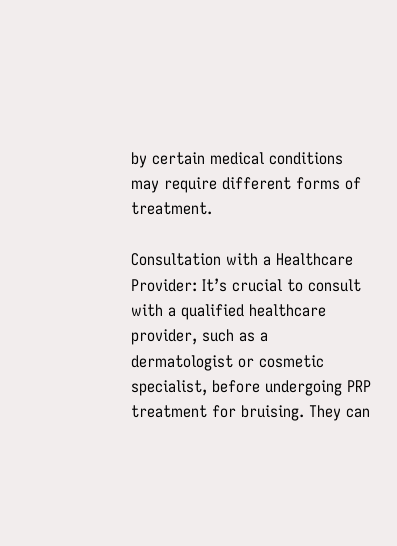by certain medical conditions may require different forms of treatment.

Consultation with a Healthcare Provider: It’s crucial to consult with a qualified healthcare provider, such as a dermatologist or cosmetic specialist, before undergoing PRP treatment for bruising. They can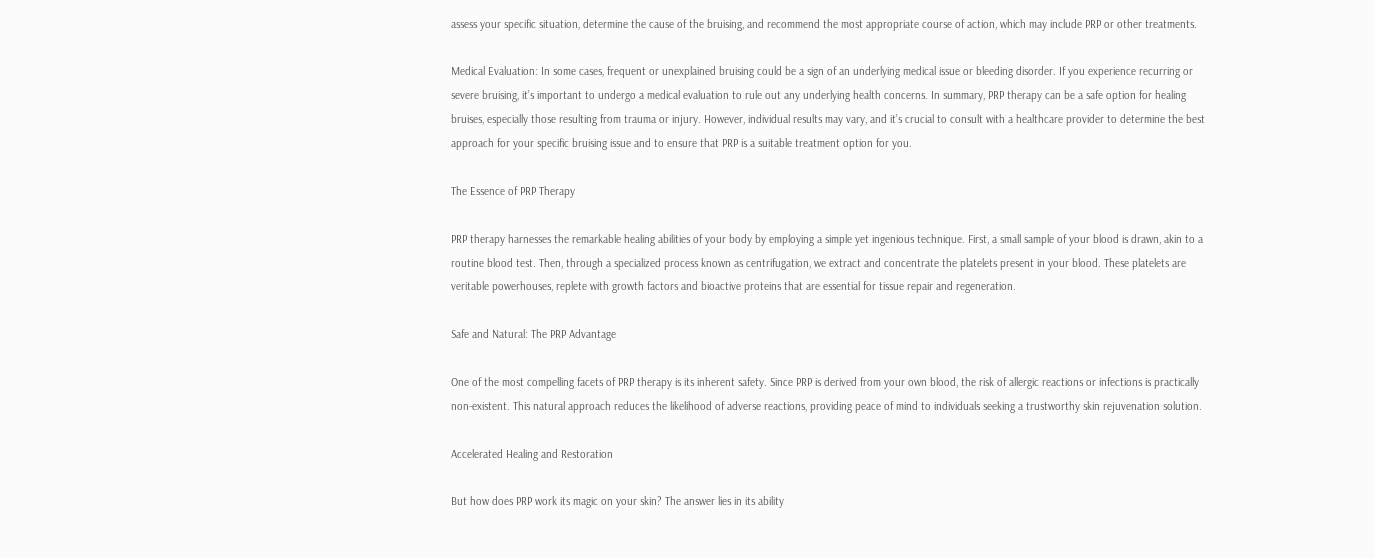assess your specific situation, determine the cause of the bruising, and recommend the most appropriate course of action, which may include PRP or other treatments.

Medical Evaluation: In some cases, frequent or unexplained bruising could be a sign of an underlying medical issue or bleeding disorder. If you experience recurring or severe bruising, it’s important to undergo a medical evaluation to rule out any underlying health concerns. In summary, PRP therapy can be a safe option for healing bruises, especially those resulting from trauma or injury. However, individual results may vary, and it’s crucial to consult with a healthcare provider to determine the best approach for your specific bruising issue and to ensure that PRP is a suitable treatment option for you.

The Essence of PRP Therapy

PRP therapy harnesses the remarkable healing abilities of your body by employing a simple yet ingenious technique. First, a small sample of your blood is drawn, akin to a routine blood test. Then, through a specialized process known as centrifugation, we extract and concentrate the platelets present in your blood. These platelets are veritable powerhouses, replete with growth factors and bioactive proteins that are essential for tissue repair and regeneration.

Safe and Natural: The PRP Advantage

One of the most compelling facets of PRP therapy is its inherent safety. Since PRP is derived from your own blood, the risk of allergic reactions or infections is practically non-existent. This natural approach reduces the likelihood of adverse reactions, providing peace of mind to individuals seeking a trustworthy skin rejuvenation solution.

Accelerated Healing and Restoration

But how does PRP work its magic on your skin? The answer lies in its ability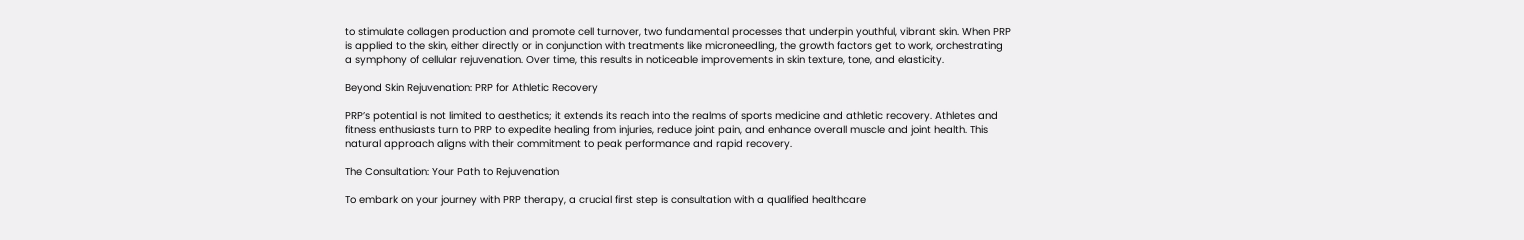to stimulate collagen production and promote cell turnover, two fundamental processes that underpin youthful, vibrant skin. When PRP is applied to the skin, either directly or in conjunction with treatments like microneedling, the growth factors get to work, orchestrating a symphony of cellular rejuvenation. Over time, this results in noticeable improvements in skin texture, tone, and elasticity.

Beyond Skin Rejuvenation: PRP for Athletic Recovery

PRP’s potential is not limited to aesthetics; it extends its reach into the realms of sports medicine and athletic recovery. Athletes and fitness enthusiasts turn to PRP to expedite healing from injuries, reduce joint pain, and enhance overall muscle and joint health. This natural approach aligns with their commitment to peak performance and rapid recovery.

The Consultation: Your Path to Rejuvenation

To embark on your journey with PRP therapy, a crucial first step is consultation with a qualified healthcare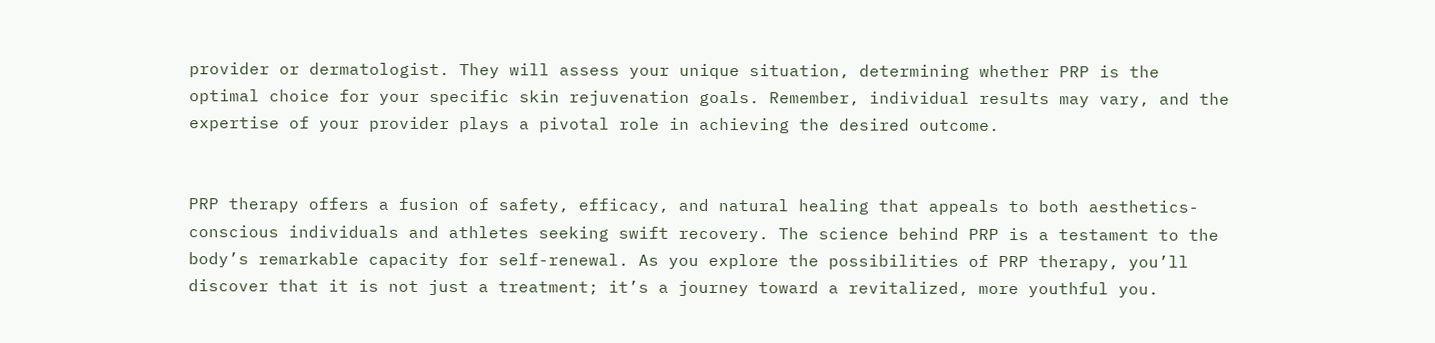provider or dermatologist. They will assess your unique situation, determining whether PRP is the optimal choice for your specific skin rejuvenation goals. Remember, individual results may vary, and the expertise of your provider plays a pivotal role in achieving the desired outcome.


PRP therapy offers a fusion of safety, efficacy, and natural healing that appeals to both aesthetics-conscious individuals and athletes seeking swift recovery. The science behind PRP is a testament to the body’s remarkable capacity for self-renewal. As you explore the possibilities of PRP therapy, you’ll discover that it is not just a treatment; it’s a journey toward a revitalized, more youthful you.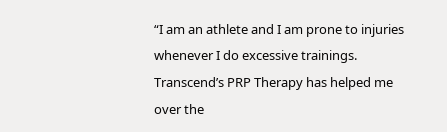“I am an athlete and I am prone to injuries whenever I do excessive trainings. Transcend’s PRP Therapy has helped me over the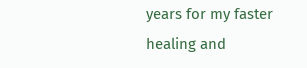years for my faster healing and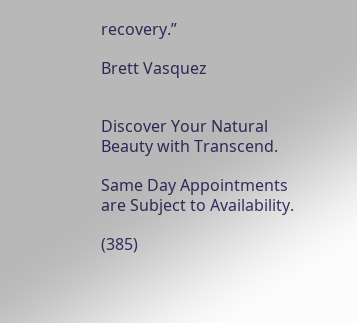recovery.”

Brett Vasquez


Discover Your Natural Beauty with Transcend.

Same Day Appointments are Subject to Availability.

(385)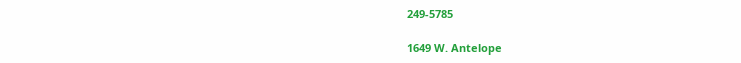249-5785

1649 W. Antelope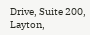Drive, Suite 200, Layton,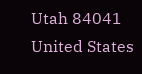Utah 84041 United States